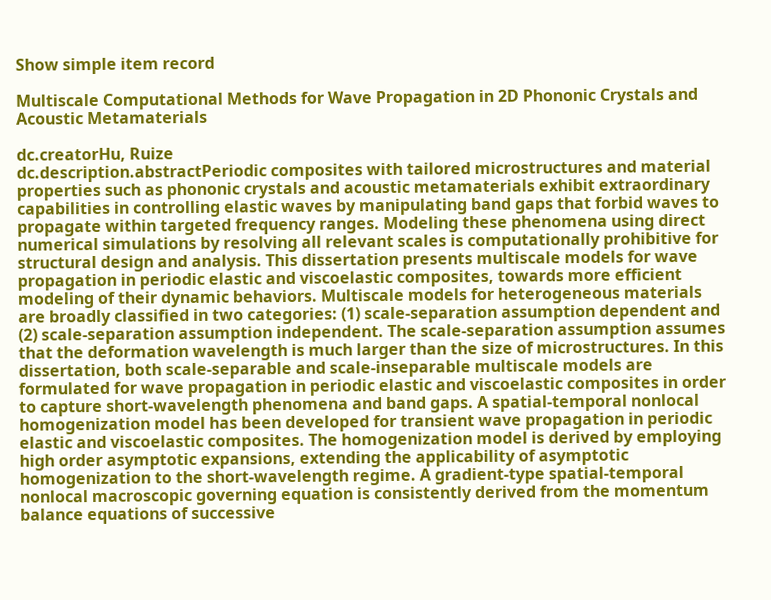Show simple item record

Multiscale Computational Methods for Wave Propagation in 2D Phononic Crystals and Acoustic Metamaterials

dc.creatorHu, Ruize
dc.description.abstractPeriodic composites with tailored microstructures and material properties such as phononic crystals and acoustic metamaterials exhibit extraordinary capabilities in controlling elastic waves by manipulating band gaps that forbid waves to propagate within targeted frequency ranges. Modeling these phenomena using direct numerical simulations by resolving all relevant scales is computationally prohibitive for structural design and analysis. This dissertation presents multiscale models for wave propagation in periodic elastic and viscoelastic composites, towards more efficient modeling of their dynamic behaviors. Multiscale models for heterogeneous materials are broadly classified in two categories: (1) scale-separation assumption dependent and (2) scale-separation assumption independent. The scale-separation assumption assumes that the deformation wavelength is much larger than the size of microstructures. In this dissertation, both scale-separable and scale-inseparable multiscale models are formulated for wave propagation in periodic elastic and viscoelastic composites in order to capture short-wavelength phenomena and band gaps. A spatial-temporal nonlocal homogenization model has been developed for transient wave propagation in periodic elastic and viscoelastic composites. The homogenization model is derived by employing high order asymptotic expansions, extending the applicability of asymptotic homogenization to the short-wavelength regime. A gradient-type spatial-temporal nonlocal macroscopic governing equation is consistently derived from the momentum balance equations of successive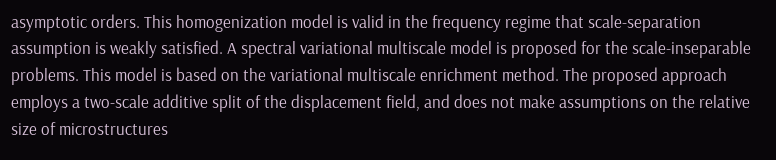asymptotic orders. This homogenization model is valid in the frequency regime that scale-separation assumption is weakly satisfied. A spectral variational multiscale model is proposed for the scale-inseparable problems. This model is based on the variational multiscale enrichment method. The proposed approach employs a two-scale additive split of the displacement field, and does not make assumptions on the relative size of microstructures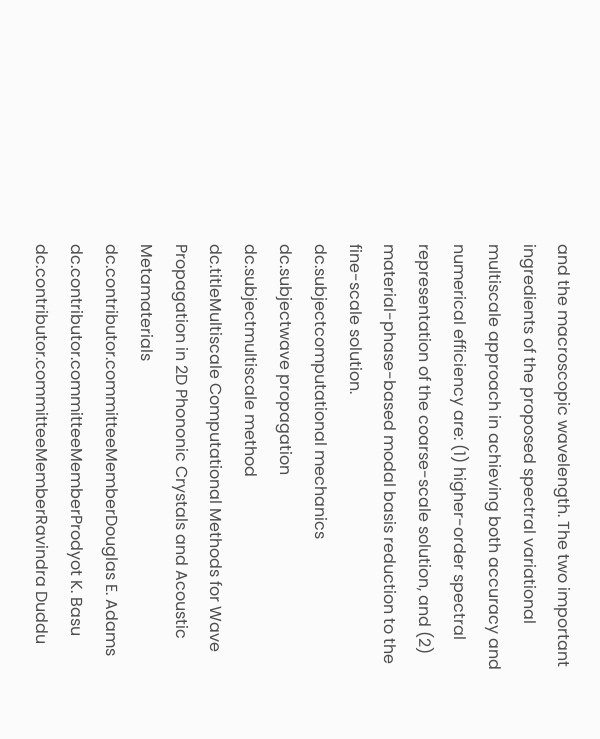and the macroscopic wavelength. The two important ingredients of the proposed spectral variational multiscale approach in achieving both accuracy and numerical efficiency are: (1) higher-order spectral representation of the coarse-scale solution, and (2) material-phase-based modal basis reduction to the fine-scale solution.
dc.subjectcomputational mechanics
dc.subjectwave propagation
dc.subjectmultiscale method
dc.titleMultiscale Computational Methods for Wave Propagation in 2D Phononic Crystals and Acoustic Metamaterials
dc.contributor.committeeMemberDouglas E. Adams
dc.contributor.committeeMemberProdyot K. Basu
dc.contributor.committeeMemberRavindra Duddu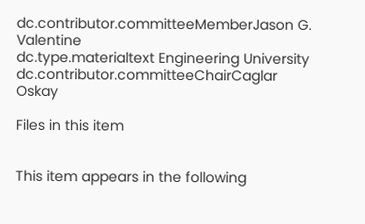dc.contributor.committeeMemberJason G. Valentine
dc.type.materialtext Engineering University
dc.contributor.committeeChairCaglar Oskay

Files in this item


This item appears in the following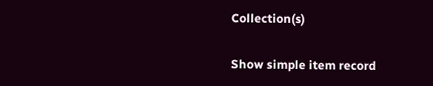Collection(s)

Show simple item record